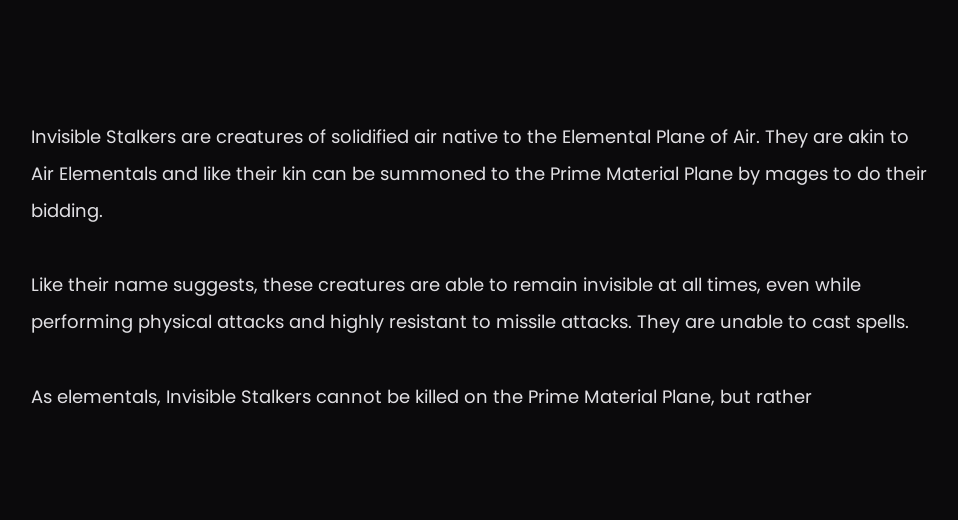Invisible Stalkers are creatures of solidified air native to the Elemental Plane of Air. They are akin to Air Elementals and like their kin can be summoned to the Prime Material Plane by mages to do their bidding.

Like their name suggests, these creatures are able to remain invisible at all times, even while performing physical attacks and highly resistant to missile attacks. They are unable to cast spells.

As elementals, Invisible Stalkers cannot be killed on the Prime Material Plane, but rather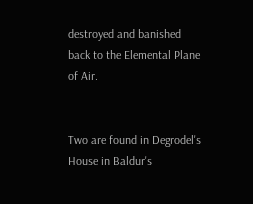destroyed and banished back to the Elemental Plane of Air.


Two are found in Degrodel's House in Baldur's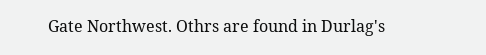Gate Northwest. Othrs are found in Durlag's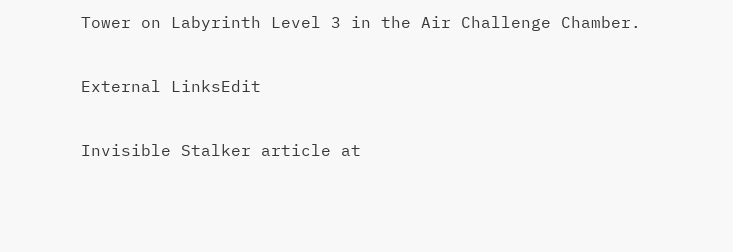Tower on Labyrinth Level 3 in the Air Challenge Chamber.

External LinksEdit

Invisible Stalker article at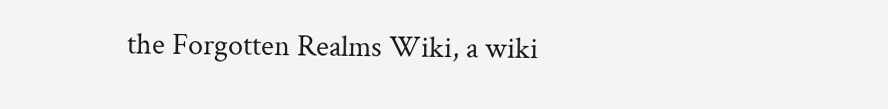the Forgotten Realms Wiki, a wiki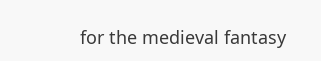for the medieval fantasy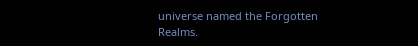universe named the Forgotten Realms.